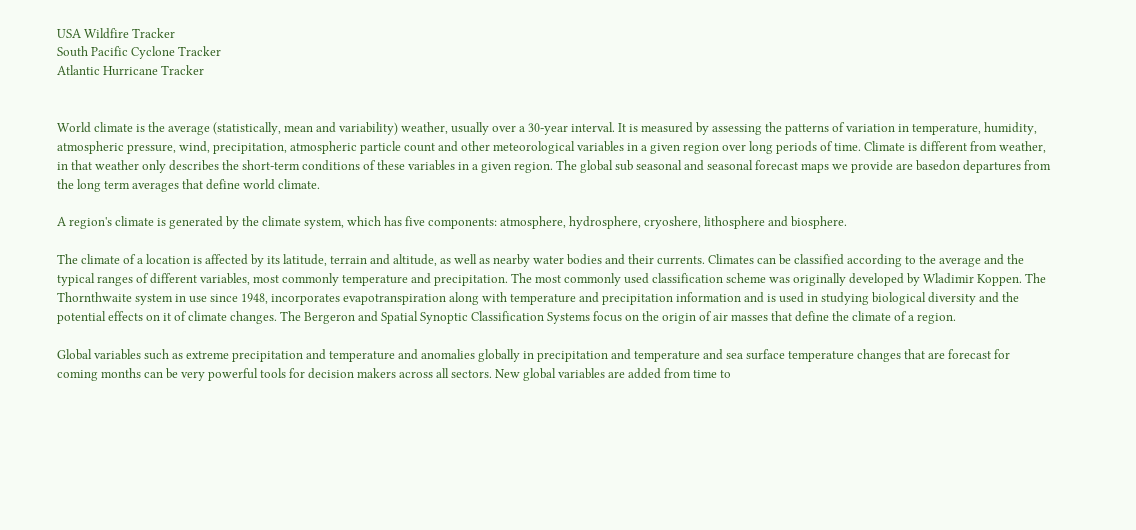USA Wildfire Tracker
South Pacific Cyclone Tracker
Atlantic Hurricane Tracker


World climate is the average (statistically, mean and variability) weather, usually over a 30-year interval. It is measured by assessing the patterns of variation in temperature, humidity, atmospheric pressure, wind, precipitation, atmospheric particle count and other meteorological variables in a given region over long periods of time. Climate is different from weather, in that weather only describes the short-term conditions of these variables in a given region. The global sub seasonal and seasonal forecast maps we provide are basedon departures from the long term averages that define world climate.

A region's climate is generated by the climate system, which has five components: atmosphere, hydrosphere, cryoshere, lithosphere and biosphere.

The climate of a location is affected by its latitude, terrain and altitude, as well as nearby water bodies and their currents. Climates can be classified according to the average and the typical ranges of different variables, most commonly temperature and precipitation. The most commonly used classification scheme was originally developed by Wladimir Koppen. The Thornthwaite system in use since 1948, incorporates evapotranspiration along with temperature and precipitation information and is used in studying biological diversity and the potential effects on it of climate changes. The Bergeron and Spatial Synoptic Classification Systems focus on the origin of air masses that define the climate of a region.

Global variables such as extreme precipitation and temperature and anomalies globally in precipitation and temperature and sea surface temperature changes that are forecast for coming months can be very powerful tools for decision makers across all sectors. New global variables are added from time to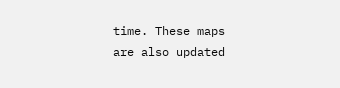time. These maps are also updated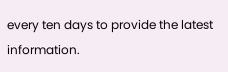every ten days to provide the latest information.